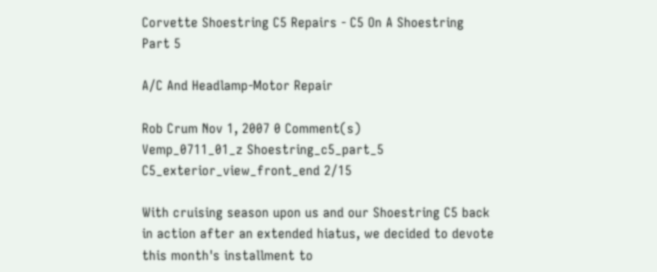Corvette Shoestring C5 Repairs - C5 On A Shoestring Part 5

A/C And Headlamp-Motor Repair

Rob Crum Nov 1, 2007 0 Comment(s)
Vemp_0711_01_z Shoestring_c5_part_5 C5_exterior_view_front_end 2/15

With cruising season upon us and our Shoestring C5 back in action after an extended hiatus, we decided to devote this month's installment to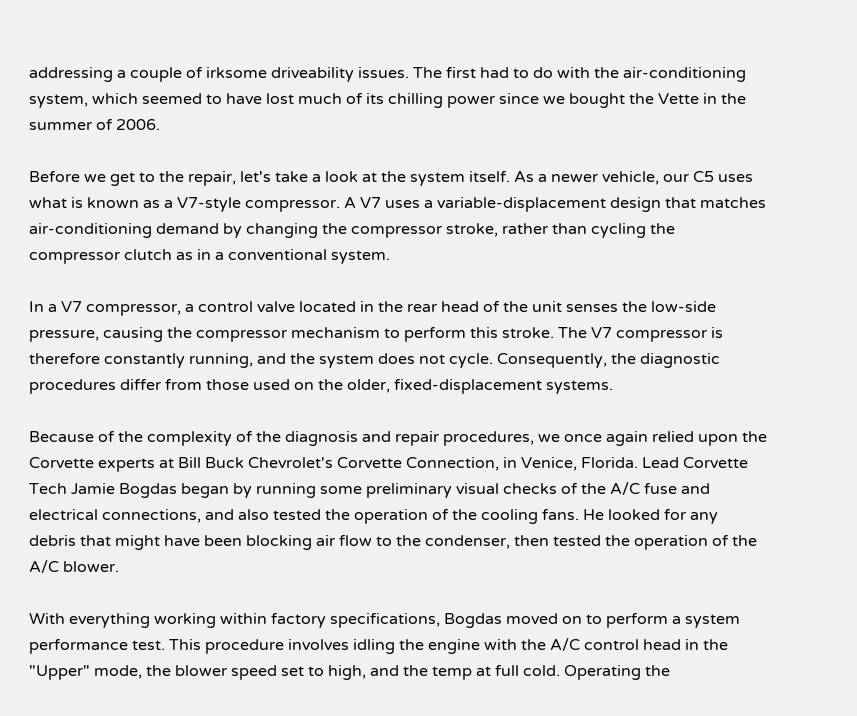addressing a couple of irksome driveability issues. The first had to do with the air-conditioning system, which seemed to have lost much of its chilling power since we bought the Vette in the summer of 2006.

Before we get to the repair, let's take a look at the system itself. As a newer vehicle, our C5 uses what is known as a V7-style compressor. A V7 uses a variable-displacement design that matches air-conditioning demand by changing the compressor stroke, rather than cycling the compressor clutch as in a conventional system.

In a V7 compressor, a control valve located in the rear head of the unit senses the low-side pressure, causing the compressor mechanism to perform this stroke. The V7 compressor is therefore constantly running, and the system does not cycle. Consequently, the diagnostic procedures differ from those used on the older, fixed-displacement systems.

Because of the complexity of the diagnosis and repair procedures, we once again relied upon the Corvette experts at Bill Buck Chevrolet's Corvette Connection, in Venice, Florida. Lead Corvette Tech Jamie Bogdas began by running some preliminary visual checks of the A/C fuse and electrical connections, and also tested the operation of the cooling fans. He looked for any debris that might have been blocking air flow to the condenser, then tested the operation of the A/C blower.

With everything working within factory specifications, Bogdas moved on to perform a system performance test. This procedure involves idling the engine with the A/C control head in the "Upper" mode, the blower speed set to high, and the temp at full cold. Operating the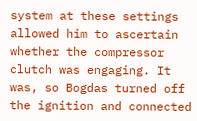system at these settings allowed him to ascertain whether the compressor clutch was engaging. It was, so Bogdas turned off the ignition and connected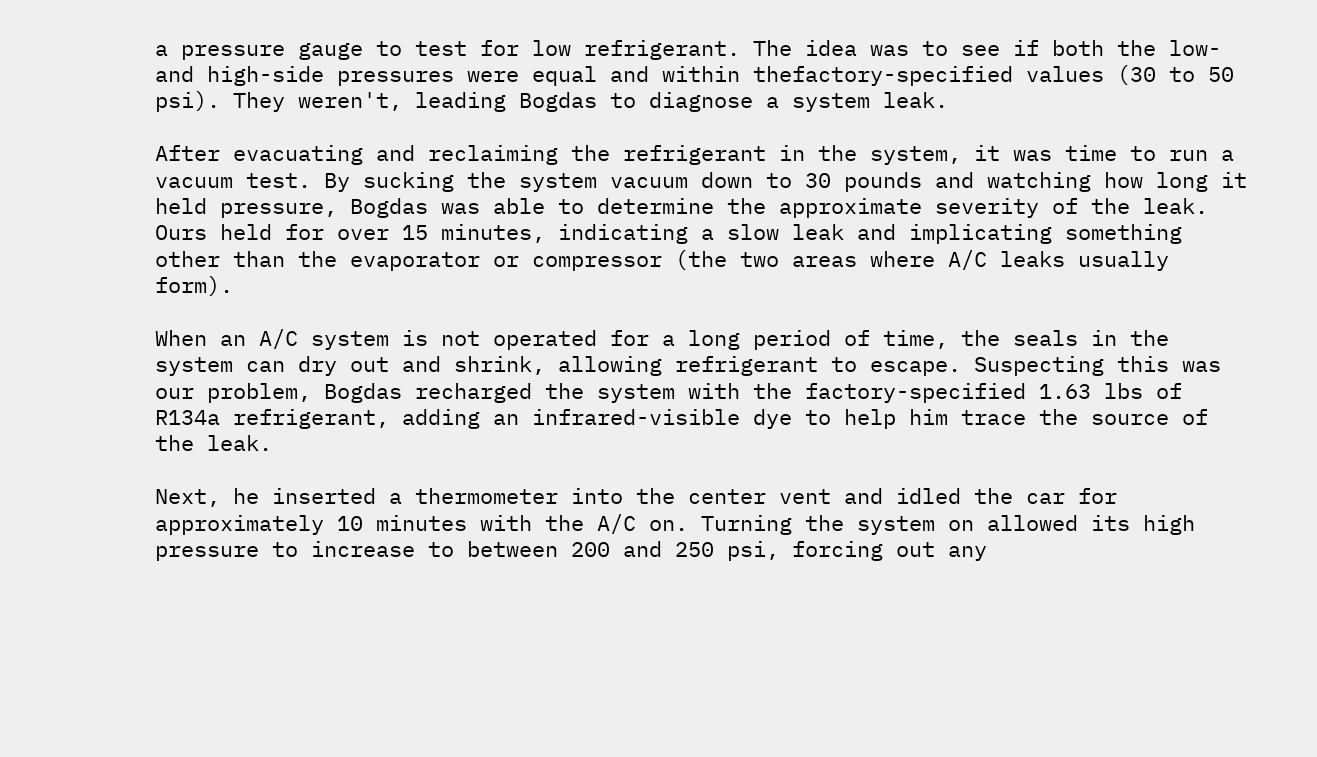a pressure gauge to test for low refrigerant. The idea was to see if both the low- and high-side pressures were equal and within thefactory-specified values (30 to 50 psi). They weren't, leading Bogdas to diagnose a system leak.

After evacuating and reclaiming the refrigerant in the system, it was time to run a vacuum test. By sucking the system vacuum down to 30 pounds and watching how long it held pressure, Bogdas was able to determine the approximate severity of the leak. Ours held for over 15 minutes, indicating a slow leak and implicating something other than the evaporator or compressor (the two areas where A/C leaks usually form).

When an A/C system is not operated for a long period of time, the seals in the system can dry out and shrink, allowing refrigerant to escape. Suspecting this was our problem, Bogdas recharged the system with the factory-specified 1.63 lbs of R134a refrigerant, adding an infrared-visible dye to help him trace the source of the leak.

Next, he inserted a thermometer into the center vent and idled the car for approximately 10 minutes with the A/C on. Turning the system on allowed its high pressure to increase to between 200 and 250 psi, forcing out any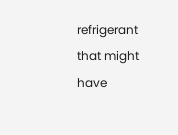refrigerant that might have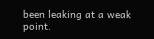been leaking at a weak point.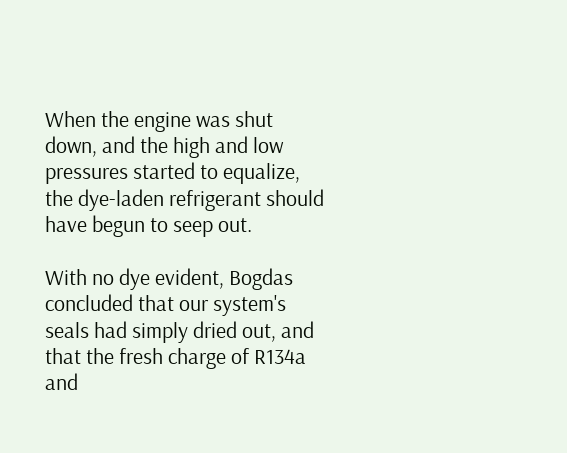When the engine was shut down, and the high and low pressures started to equalize, the dye-laden refrigerant should have begun to seep out.

With no dye evident, Bogdas concluded that our system's seals had simply dried out, and that the fresh charge of R134a and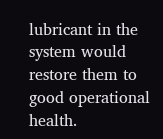lubricant in the system would restore them to good operational health.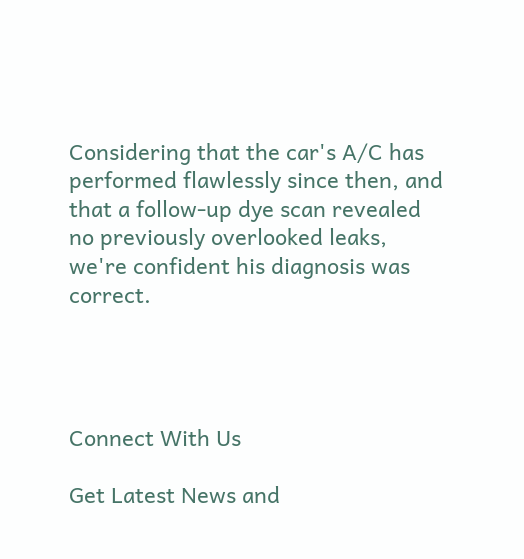Considering that the car's A/C has performed flawlessly since then, and that a follow-up dye scan revealed no previously overlooked leaks, we're confident his diagnosis was correct.




Connect With Us

Get Latest News and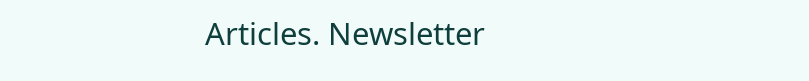Articles. Newsletter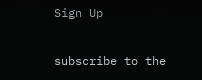Sign Up

subscribe to the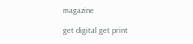magazine

get digital get print